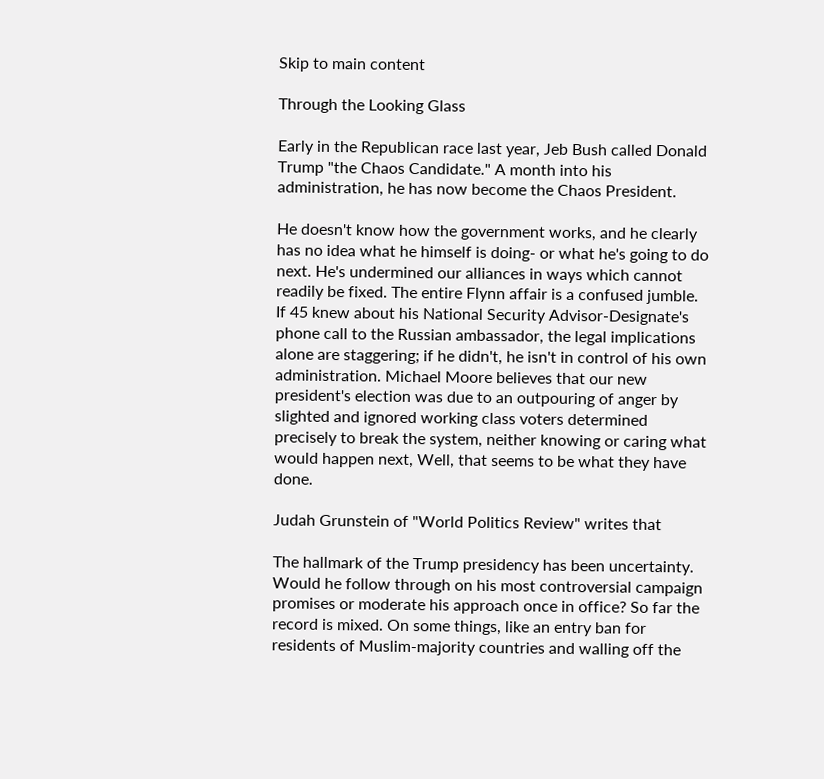Skip to main content

Through the Looking Glass

Early in the Republican race last year, Jeb Bush called Donald Trump "the Chaos Candidate." A month into his administration, he has now become the Chaos President.

He doesn't know how the government works, and he clearly has no idea what he himself is doing- or what he's going to do next. He's undermined our alliances in ways which cannot readily be fixed. The entire Flynn affair is a confused jumble. If 45 knew about his National Security Advisor-Designate's phone call to the Russian ambassador, the legal implications alone are staggering; if he didn't, he isn't in control of his own administration. Michael Moore believes that our new president's election was due to an outpouring of anger by slighted and ignored working class voters determined precisely to break the system, neither knowing or caring what would happen next, Well, that seems to be what they have done.

Judah Grunstein of "World Politics Review" writes that

The hallmark of the Trump presidency has been uncertainty. Would he follow through on his most controversial campaign promises or moderate his approach once in office? So far the record is mixed. On some things, like an entry ban for residents of Muslim-majority countries and walling off the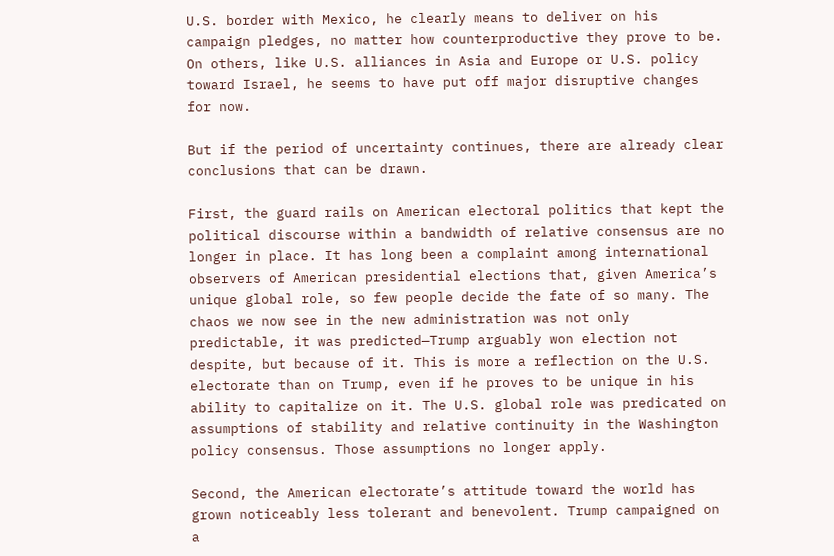U.S. border with Mexico, he clearly means to deliver on his campaign pledges, no matter how counterproductive they prove to be. On others, like U.S. alliances in Asia and Europe or U.S. policy toward Israel, he seems to have put off major disruptive changes for now.

But if the period of uncertainty continues, there are already clear conclusions that can be drawn.

First, the guard rails on American electoral politics that kept the political discourse within a bandwidth of relative consensus are no longer in place. It has long been a complaint among international observers of American presidential elections that, given America’s unique global role, so few people decide the fate of so many. The chaos we now see in the new administration was not only predictable, it was predicted—Trump arguably won election not despite, but because of it. This is more a reflection on the U.S. electorate than on Trump, even if he proves to be unique in his ability to capitalize on it. The U.S. global role was predicated on assumptions of stability and relative continuity in the Washington policy consensus. Those assumptions no longer apply.

Second, the American electorate’s attitude toward the world has grown noticeably less tolerant and benevolent. Trump campaigned on a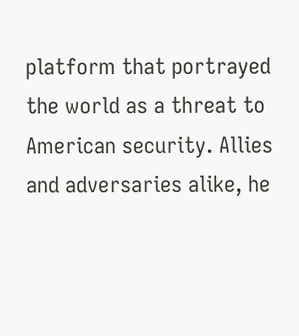platform that portrayed the world as a threat to American security. Allies and adversaries alike, he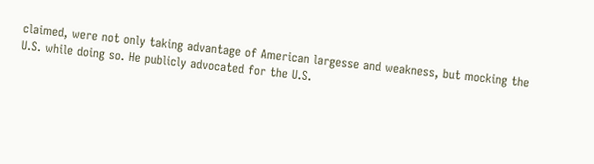claimed, were not only taking advantage of American largesse and weakness, but mocking the U.S. while doing so. He publicly advocated for the U.S.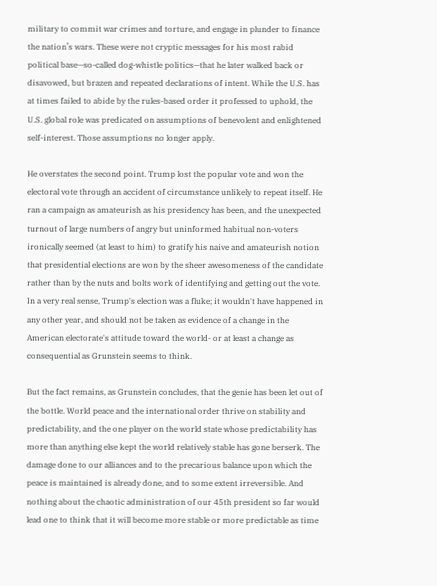military to commit war crimes and torture, and engage in plunder to finance the nation’s wars. These were not cryptic messages for his most rabid political base—so-called dog-whistle politics—that he later walked back or disavowed, but brazen and repeated declarations of intent. While the U.S. has at times failed to abide by the rules-based order it professed to uphold, the U.S. global role was predicated on assumptions of benevolent and enlightened self-interest. Those assumptions no longer apply.

He overstates the second point. Trump lost the popular vote and won the electoral vote through an accident of circumstance unlikely to repeat itself. He ran a campaign as amateurish as his presidency has been, and the unexpected turnout of large numbers of angry but uninformed habitual non-voters ironically seemed (at least to him) to gratify his naive and amateurish notion that presidential elections are won by the sheer awesomeness of the candidate rather than by the nuts and bolts work of identifying and getting out the vote. In a very real sense, Trump's election was a fluke; it wouldn't have happened in any other year, and should not be taken as evidence of a change in the American electorate's attitude toward the world- or at least a change as consequential as Grunstein seems to think.

But the fact remains, as Grunstein concludes, that the genie has been let out of the bottle. World peace and the international order thrive on stability and predictability, and the one player on the world state whose predictability has more than anything else kept the world relatively stable has gone berserk. The damage done to our alliances and to the precarious balance upon which the peace is maintained is already done, and to some extent irreversible. And nothing about the chaotic administration of our 45th president so far would lead one to think that it will become more stable or more predictable as time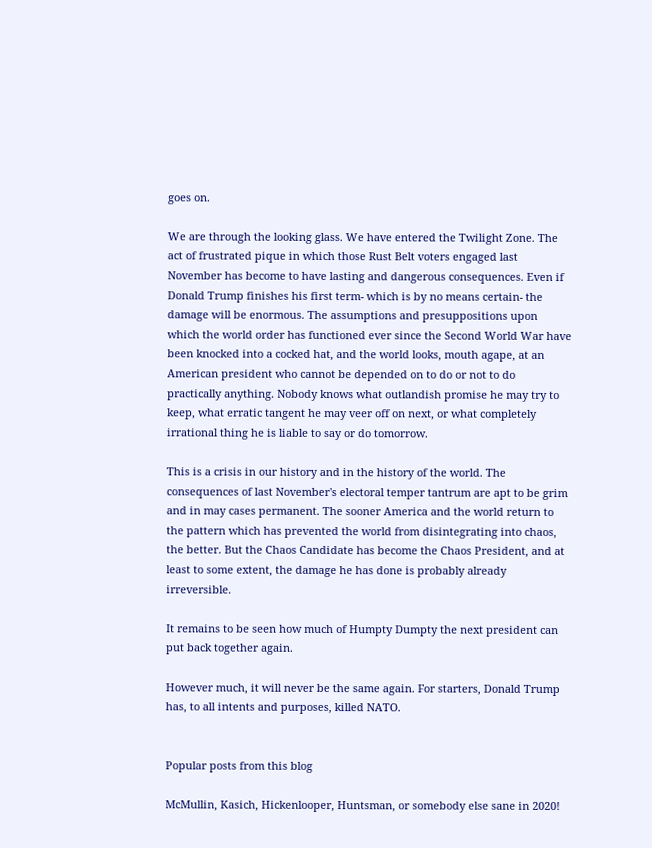goes on.

We are through the looking glass. We have entered the Twilight Zone. The act of frustrated pique in which those Rust Belt voters engaged last November has become to have lasting and dangerous consequences. Even if Donald Trump finishes his first term- which is by no means certain- the damage will be enormous. The assumptions and presuppositions upon which the world order has functioned ever since the Second World War have been knocked into a cocked hat, and the world looks, mouth agape, at an American president who cannot be depended on to do or not to do practically anything. Nobody knows what outlandish promise he may try to keep, what erratic tangent he may veer off on next, or what completely irrational thing he is liable to say or do tomorrow.

This is a crisis in our history and in the history of the world. The consequences of last November's electoral temper tantrum are apt to be grim and in may cases permanent. The sooner America and the world return to the pattern which has prevented the world from disintegrating into chaos, the better. But the Chaos Candidate has become the Chaos President, and at least to some extent, the damage he has done is probably already irreversible.

It remains to be seen how much of Humpty Dumpty the next president can put back together again.

However much, it will never be the same again. For starters, Donald Trump has, to all intents and purposes, killed NATO.


Popular posts from this blog

McMullin, Kasich, Hickenlooper, Huntsman, or somebody else sane in 2020!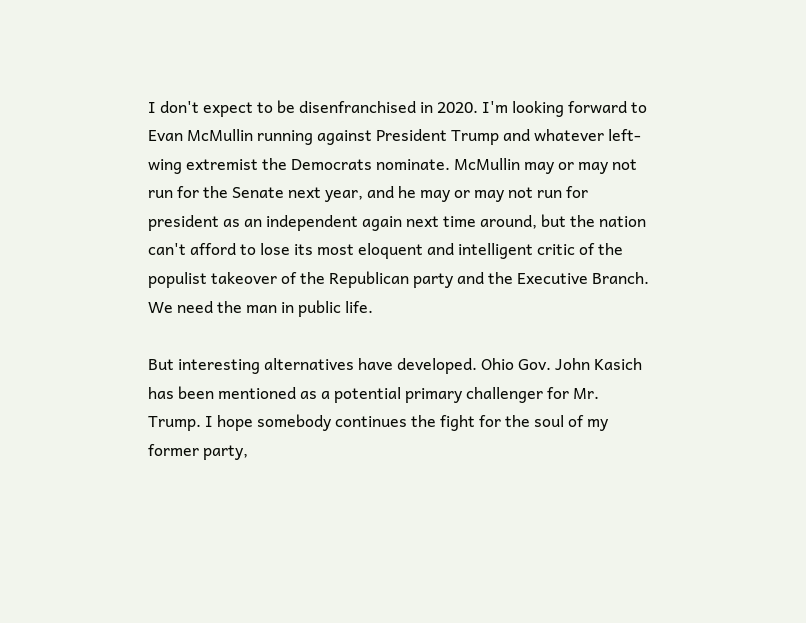I don't expect to be disenfranchised in 2020. I'm looking forward to Evan McMullin running against President Trump and whatever left-wing extremist the Democrats nominate. McMullin may or may not run for the Senate next year, and he may or may not run for president as an independent again next time around, but the nation can't afford to lose its most eloquent and intelligent critic of the populist takeover of the Republican party and the Executive Branch. We need the man in public life.

But interesting alternatives have developed. Ohio Gov. John Kasich has been mentioned as a potential primary challenger for Mr. Trump. I hope somebody continues the fight for the soul of my former party,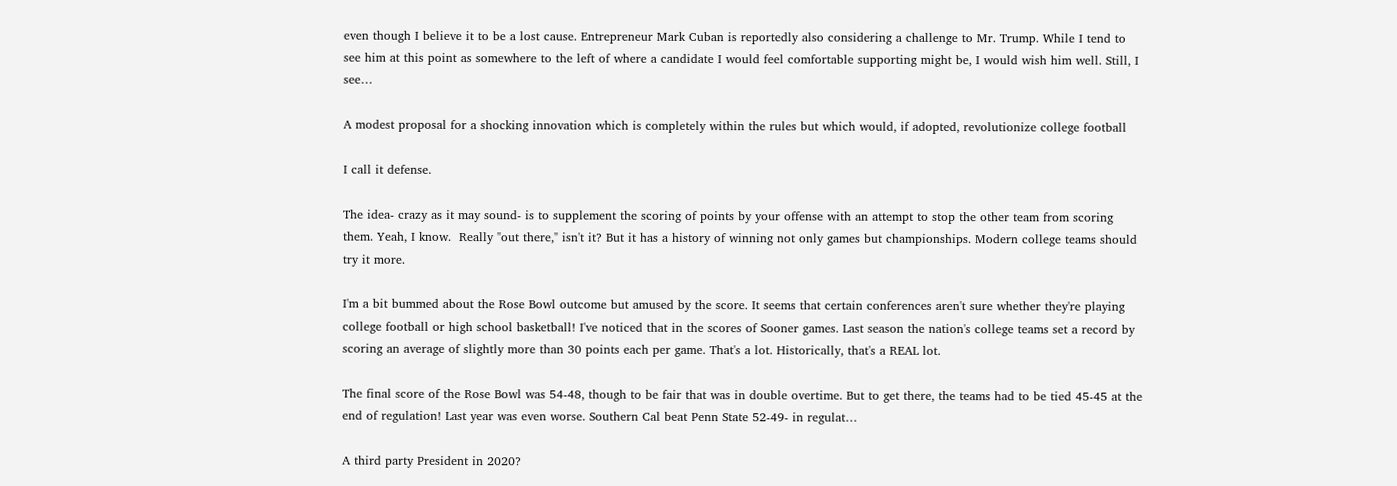even though I believe it to be a lost cause. Entrepreneur Mark Cuban is reportedly also considering a challenge to Mr. Trump. While I tend to see him at this point as somewhere to the left of where a candidate I would feel comfortable supporting might be, I would wish him well. Still, I see…

A modest proposal for a shocking innovation which is completely within the rules but which would, if adopted, revolutionize college football

I call it defense.

The idea- crazy as it may sound- is to supplement the scoring of points by your offense with an attempt to stop the other team from scoring them. Yeah, I know.  Really "out there," isn't it? But it has a history of winning not only games but championships. Modern college teams should try it more.

I'm a bit bummed about the Rose Bowl outcome but amused by the score. It seems that certain conferences aren't sure whether they're playing college football or high school basketball! I've noticed that in the scores of Sooner games. Last season the nation's college teams set a record by scoring an average of slightly more than 30 points each per game. That's a lot. Historically, that's a REAL lot.

The final score of the Rose Bowl was 54-48, though to be fair that was in double overtime. But to get there, the teams had to be tied 45-45 at the end of regulation! Last year was even worse. Southern Cal beat Penn State 52-49- in regulat…

A third party President in 2020?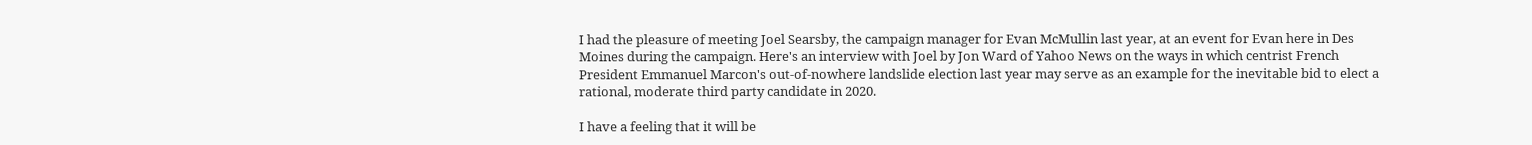I had the pleasure of meeting Joel Searsby, the campaign manager for Evan McMullin last year, at an event for Evan here in Des Moines during the campaign. Here's an interview with Joel by Jon Ward of Yahoo News on the ways in which centrist French President Emmanuel Marcon's out-of-nowhere landslide election last year may serve as an example for the inevitable bid to elect a rational, moderate third party candidate in 2020.

I have a feeling that it will be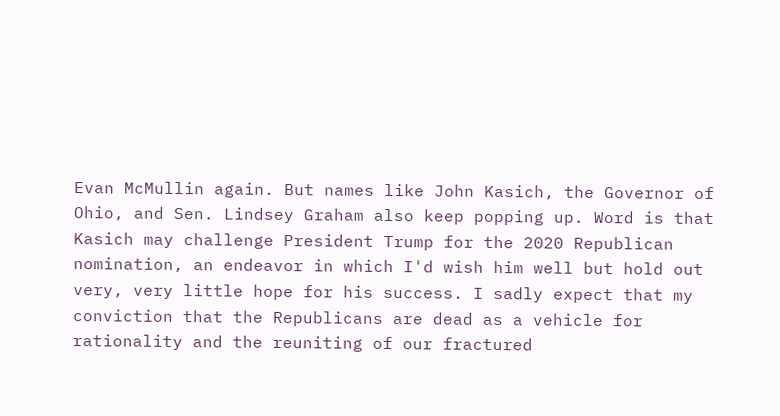Evan McMullin again. But names like John Kasich, the Governor of Ohio, and Sen. Lindsey Graham also keep popping up. Word is that Kasich may challenge President Trump for the 2020 Republican nomination, an endeavor in which I'd wish him well but hold out very, very little hope for his success. I sadly expect that my conviction that the Republicans are dead as a vehicle for rationality and the reuniting of our fractured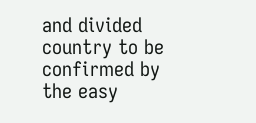and divided country to be confirmed by the easy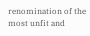renomination of the most unfit and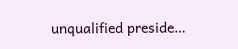unqualified preside…